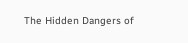The Hidden Dangers of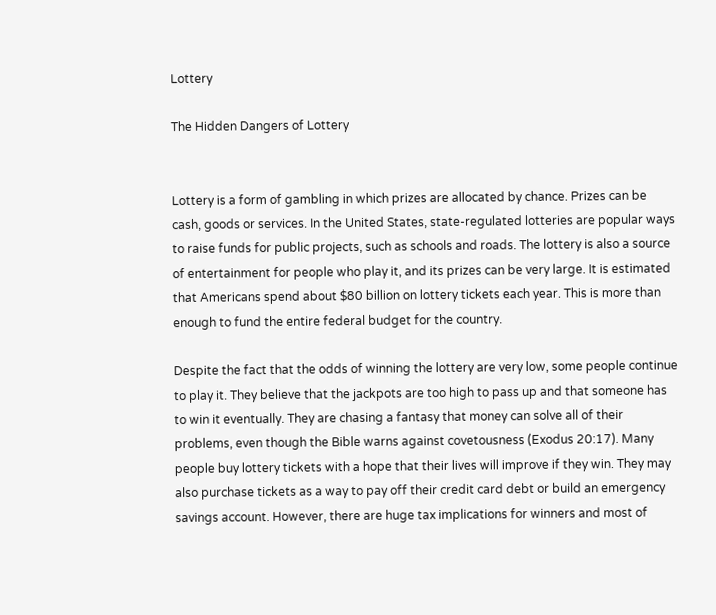Lottery

The Hidden Dangers of Lottery


Lottery is a form of gambling in which prizes are allocated by chance. Prizes can be cash, goods or services. In the United States, state-regulated lotteries are popular ways to raise funds for public projects, such as schools and roads. The lottery is also a source of entertainment for people who play it, and its prizes can be very large. It is estimated that Americans spend about $80 billion on lottery tickets each year. This is more than enough to fund the entire federal budget for the country.

Despite the fact that the odds of winning the lottery are very low, some people continue to play it. They believe that the jackpots are too high to pass up and that someone has to win it eventually. They are chasing a fantasy that money can solve all of their problems, even though the Bible warns against covetousness (Exodus 20:17). Many people buy lottery tickets with a hope that their lives will improve if they win. They may also purchase tickets as a way to pay off their credit card debt or build an emergency savings account. However, there are huge tax implications for winners and most of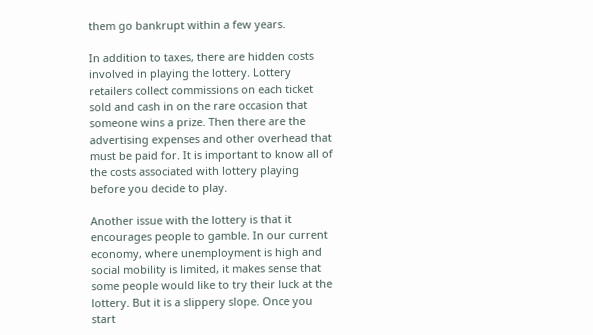them go bankrupt within a few years.

In addition to taxes, there are hidden costs involved in playing the lottery. Lottery retailers collect commissions on each ticket sold and cash in on the rare occasion that someone wins a prize. Then there are the advertising expenses and other overhead that must be paid for. It is important to know all of the costs associated with lottery playing before you decide to play.

Another issue with the lottery is that it encourages people to gamble. In our current economy, where unemployment is high and social mobility is limited, it makes sense that some people would like to try their luck at the lottery. But it is a slippery slope. Once you start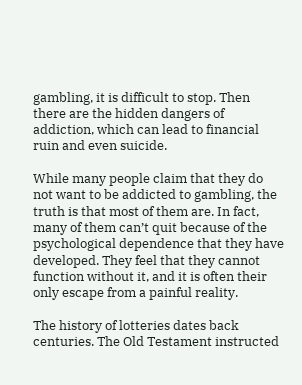gambling, it is difficult to stop. Then there are the hidden dangers of addiction, which can lead to financial ruin and even suicide.

While many people claim that they do not want to be addicted to gambling, the truth is that most of them are. In fact, many of them can’t quit because of the psychological dependence that they have developed. They feel that they cannot function without it, and it is often their only escape from a painful reality.

The history of lotteries dates back centuries. The Old Testament instructed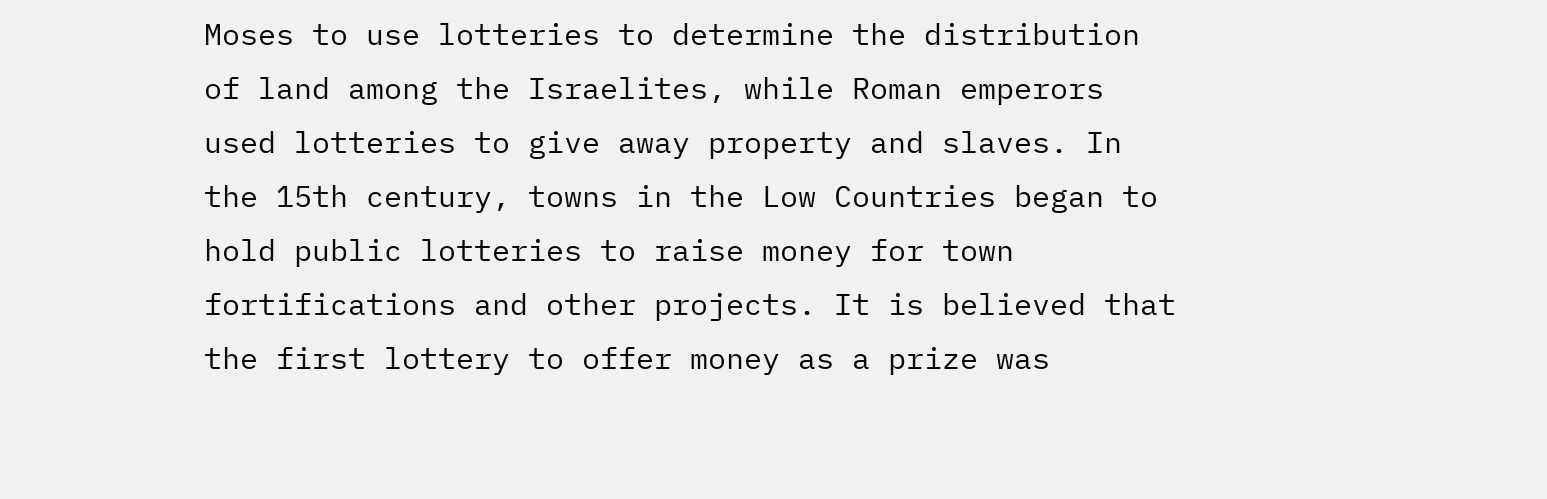Moses to use lotteries to determine the distribution of land among the Israelites, while Roman emperors used lotteries to give away property and slaves. In the 15th century, towns in the Low Countries began to hold public lotteries to raise money for town fortifications and other projects. It is believed that the first lottery to offer money as a prize was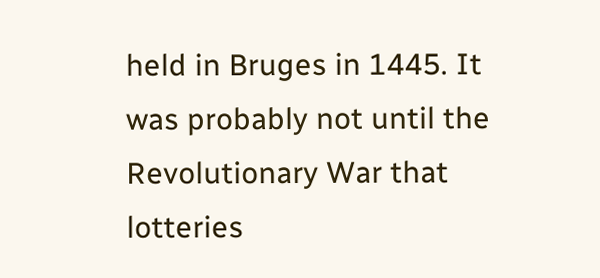held in Bruges in 1445. It was probably not until the Revolutionary War that lotteries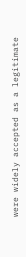were widely accepted as a legitimate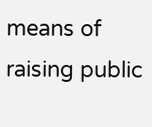means of raising public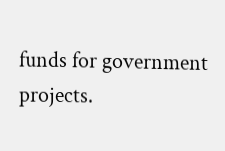funds for government projects.